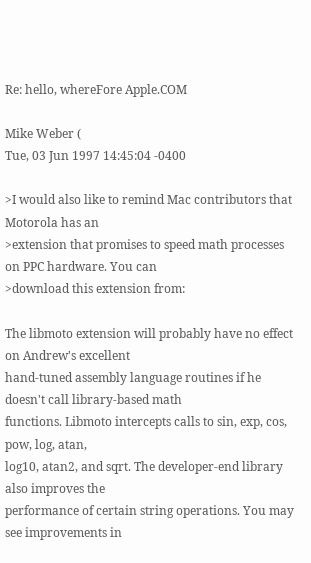Re: hello, whereFore Apple.COM

Mike Weber (
Tue, 03 Jun 1997 14:45:04 -0400

>I would also like to remind Mac contributors that Motorola has an
>extension that promises to speed math processes on PPC hardware. You can
>download this extension from:

The libmoto extension will probably have no effect on Andrew's excellent
hand-tuned assembly language routines if he doesn't call library-based math
functions. Libmoto intercepts calls to sin, exp, cos, pow, log, atan,
log10, atan2, and sqrt. The developer-end library also improves the
performance of certain string operations. You may see improvements in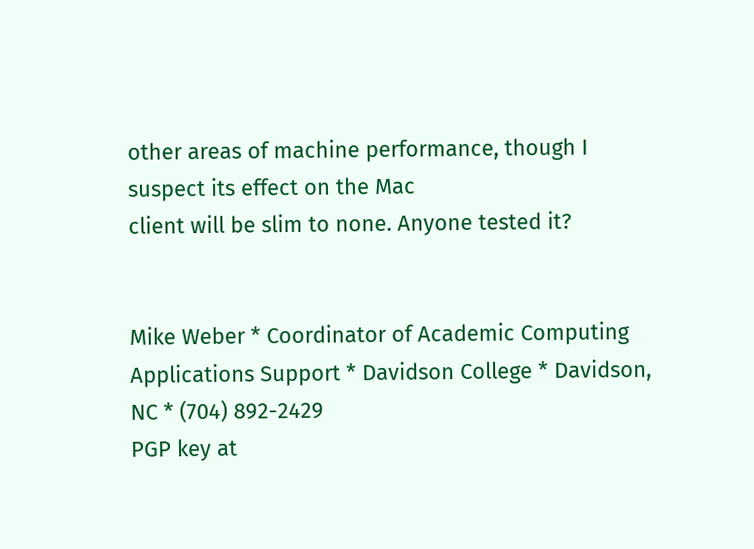other areas of machine performance, though I suspect its effect on the Mac
client will be slim to none. Anyone tested it?


Mike Weber * Coordinator of Academic Computing Applications Support * Davidson College * Davidson, NC * (704) 892-2429
PGP key at